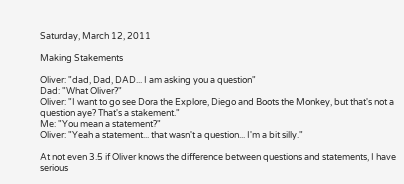Saturday, March 12, 2011

Making Stakements

Oliver: "dad, Dad, DAD... I am asking you a question"
Dad: "What Oliver?"
Oliver: "I want to go see Dora the Explore, Diego and Boots the Monkey, but that's not a question aye? That's a stakement."
Me: "You mean a statement?"
Oliver: "Yeah a statement... that wasn't a question... I'm a bit silly."

At not even 3.5 if Oliver knows the difference between questions and statements, I have serious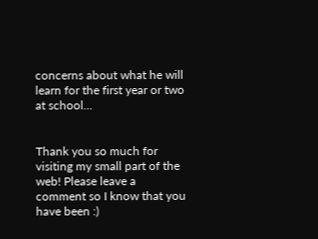concerns about what he will learn for the first year or two at school...


Thank you so much for visiting my small part of the web! Please leave a comment so I know that you have been :)